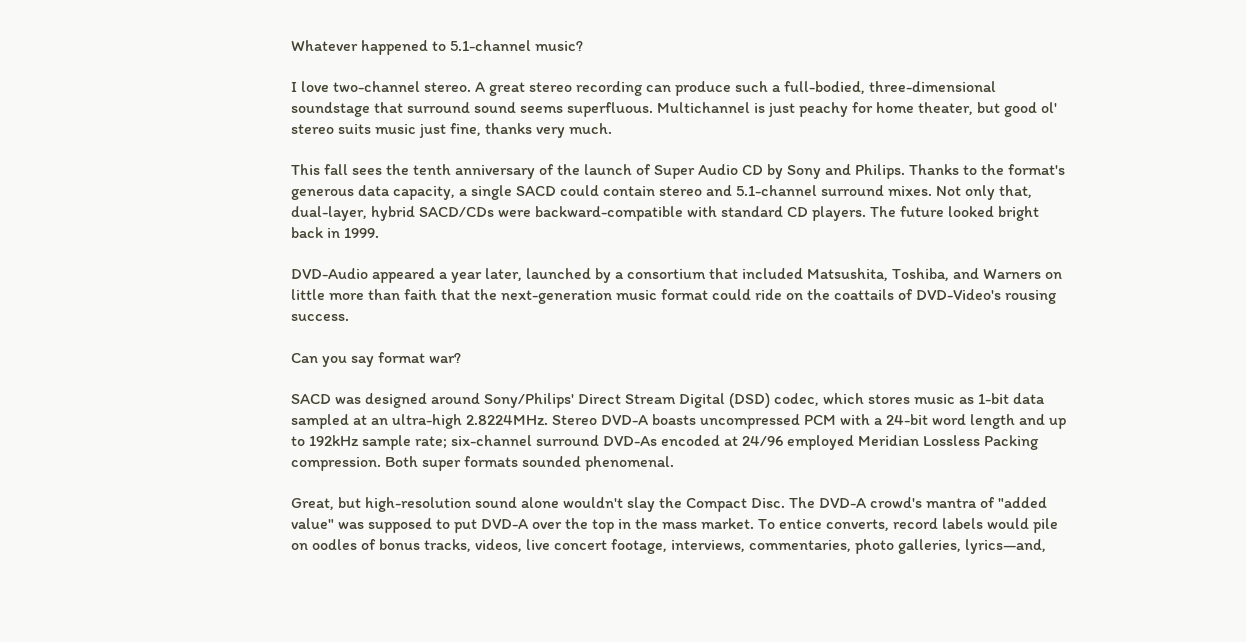Whatever happened to 5.1-channel music?

I love two-channel stereo. A great stereo recording can produce such a full-bodied, three-dimensional soundstage that surround sound seems superfluous. Multichannel is just peachy for home theater, but good ol' stereo suits music just fine, thanks very much.

This fall sees the tenth anniversary of the launch of Super Audio CD by Sony and Philips. Thanks to the format's generous data capacity, a single SACD could contain stereo and 5.1-channel surround mixes. Not only that, dual-layer, hybrid SACD/CDs were backward-compatible with standard CD players. The future looked bright back in 1999.

DVD-Audio appeared a year later, launched by a consortium that included Matsushita, Toshiba, and Warners on little more than faith that the next-generation music format could ride on the coattails of DVD-Video's rousing success.

Can you say format war?

SACD was designed around Sony/Philips' Direct Stream Digital (DSD) codec, which stores music as 1-bit data sampled at an ultra-high 2.8224MHz. Stereo DVD-A boasts uncompressed PCM with a 24-bit word length and up to 192kHz sample rate; six-channel surround DVD-As encoded at 24/96 employed Meridian Lossless Packing compression. Both super formats sounded phenomenal.

Great, but high-resolution sound alone wouldn't slay the Compact Disc. The DVD-A crowd's mantra of "added value" was supposed to put DVD-A over the top in the mass market. To entice converts, record labels would pile on oodles of bonus tracks, videos, live concert footage, interviews, commentaries, photo galleries, lyrics—and,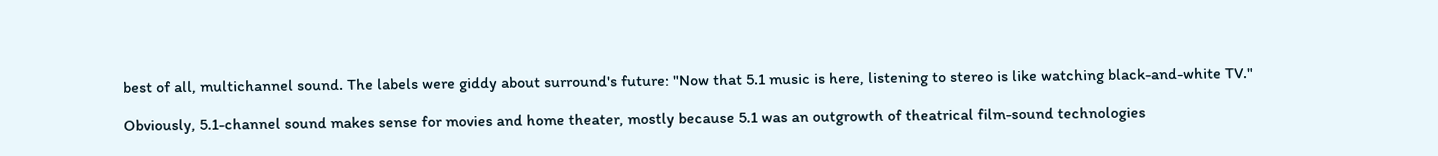best of all, multichannel sound. The labels were giddy about surround's future: "Now that 5.1 music is here, listening to stereo is like watching black-and-white TV."

Obviously, 5.1-channel sound makes sense for movies and home theater, mostly because 5.1 was an outgrowth of theatrical film-sound technologies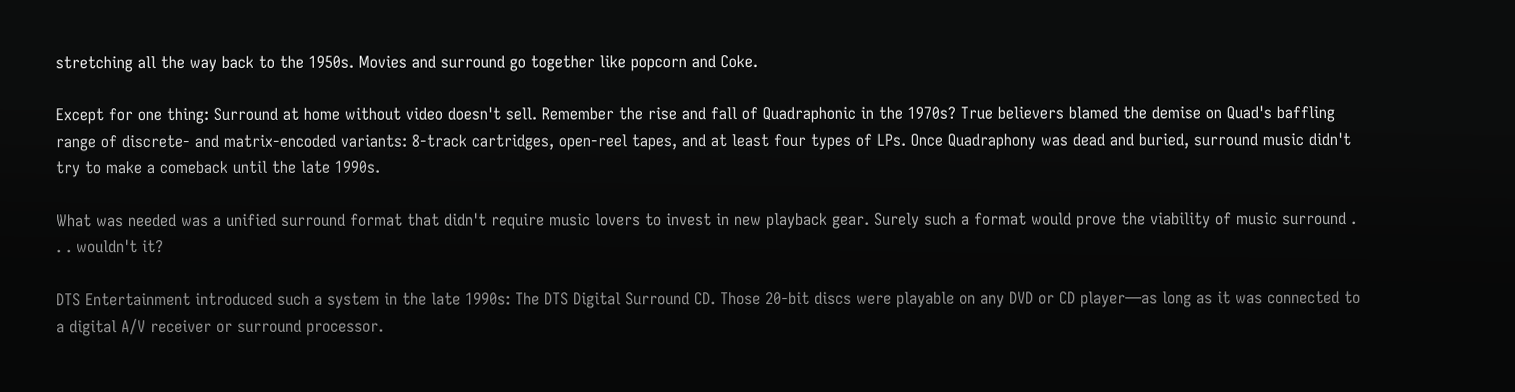stretching all the way back to the 1950s. Movies and surround go together like popcorn and Coke.

Except for one thing: Surround at home without video doesn't sell. Remember the rise and fall of Quadraphonic in the 1970s? True believers blamed the demise on Quad's baffling range of discrete- and matrix-encoded variants: 8-track cartridges, open-reel tapes, and at least four types of LPs. Once Quadraphony was dead and buried, surround music didn't try to make a comeback until the late 1990s.

What was needed was a unified surround format that didn't require music lovers to invest in new playback gear. Surely such a format would prove the viability of music surround . . . wouldn't it?

DTS Entertainment introduced such a system in the late 1990s: The DTS Digital Surround CD. Those 20-bit discs were playable on any DVD or CD player—as long as it was connected to a digital A/V receiver or surround processor.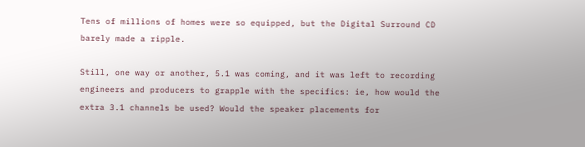Tens of millions of homes were so equipped, but the Digital Surround CD barely made a ripple.

Still, one way or another, 5.1 was coming, and it was left to recording engineers and producers to grapple with the specifics: ie, how would the extra 3.1 channels be used? Would the speaker placements for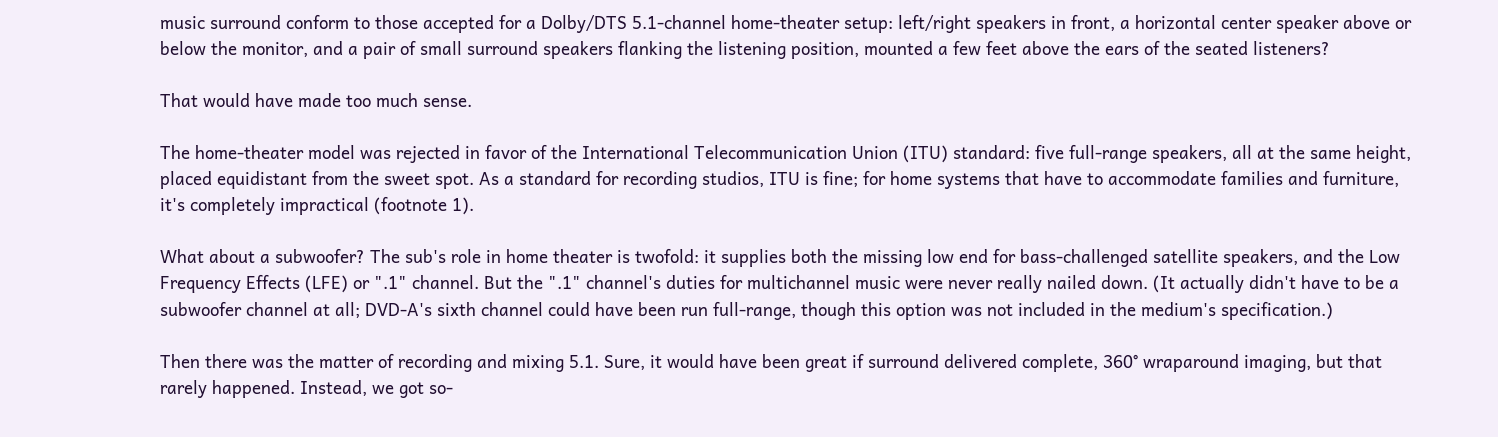music surround conform to those accepted for a Dolby/DTS 5.1-channel home-theater setup: left/right speakers in front, a horizontal center speaker above or below the monitor, and a pair of small surround speakers flanking the listening position, mounted a few feet above the ears of the seated listeners?

That would have made too much sense.

The home-theater model was rejected in favor of the International Telecommunication Union (ITU) standard: five full-range speakers, all at the same height, placed equidistant from the sweet spot. As a standard for recording studios, ITU is fine; for home systems that have to accommodate families and furniture, it's completely impractical (footnote 1).

What about a subwoofer? The sub's role in home theater is twofold: it supplies both the missing low end for bass-challenged satellite speakers, and the Low Frequency Effects (LFE) or ".1" channel. But the ".1" channel's duties for multichannel music were never really nailed down. (It actually didn't have to be a subwoofer channel at all; DVD-A's sixth channel could have been run full-range, though this option was not included in the medium's specification.)

Then there was the matter of recording and mixing 5.1. Sure, it would have been great if surround delivered complete, 360° wraparound imaging, but that rarely happened. Instead, we got so-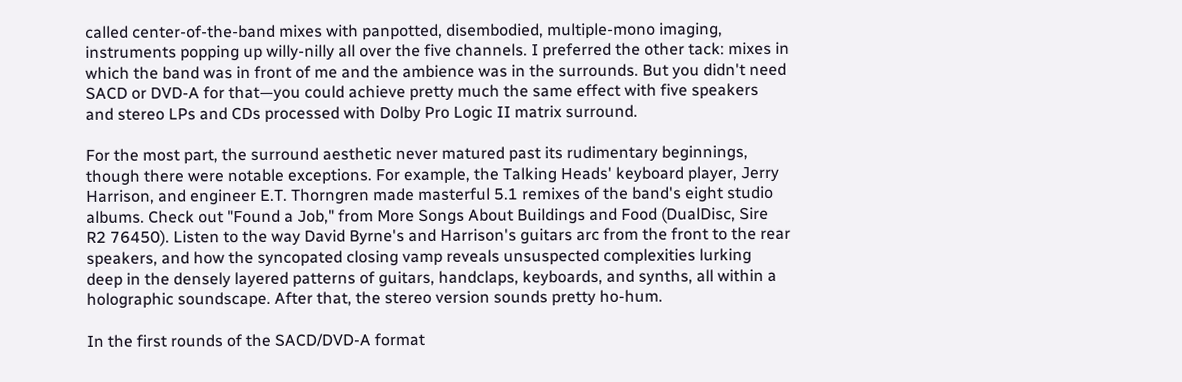called center-of-the-band mixes with panpotted, disembodied, multiple-mono imaging, instruments popping up willy-nilly all over the five channels. I preferred the other tack: mixes in which the band was in front of me and the ambience was in the surrounds. But you didn't need SACD or DVD-A for that—you could achieve pretty much the same effect with five speakers and stereo LPs and CDs processed with Dolby Pro Logic II matrix surround.

For the most part, the surround aesthetic never matured past its rudimentary beginnings, though there were notable exceptions. For example, the Talking Heads' keyboard player, Jerry Harrison, and engineer E.T. Thorngren made masterful 5.1 remixes of the band's eight studio albums. Check out "Found a Job," from More Songs About Buildings and Food (DualDisc, Sire R2 76450). Listen to the way David Byrne's and Harrison's guitars arc from the front to the rear speakers, and how the syncopated closing vamp reveals unsuspected complexities lurking deep in the densely layered patterns of guitars, handclaps, keyboards, and synths, all within a holographic soundscape. After that, the stereo version sounds pretty ho-hum.

In the first rounds of the SACD/DVD-A format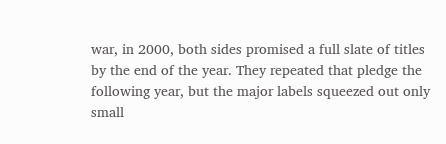war, in 2000, both sides promised a full slate of titles by the end of the year. They repeated that pledge the following year, but the major labels squeezed out only small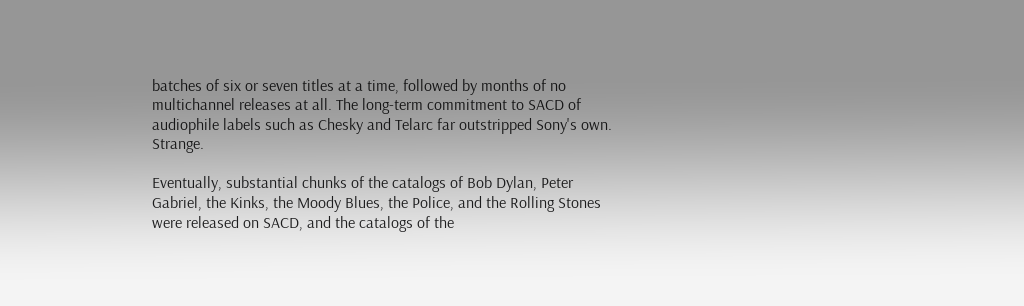batches of six or seven titles at a time, followed by months of no multichannel releases at all. The long-term commitment to SACD of audiophile labels such as Chesky and Telarc far outstripped Sony's own. Strange.

Eventually, substantial chunks of the catalogs of Bob Dylan, Peter Gabriel, the Kinks, the Moody Blues, the Police, and the Rolling Stones were released on SACD, and the catalogs of the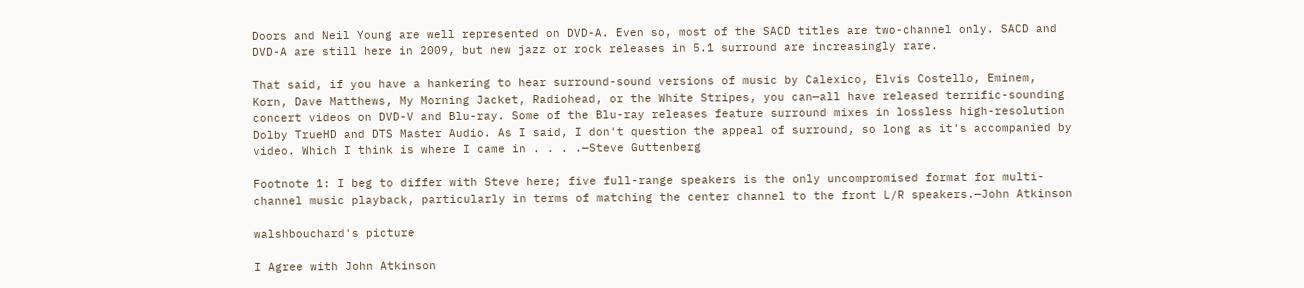Doors and Neil Young are well represented on DVD-A. Even so, most of the SACD titles are two-channel only. SACD and DVD-A are still here in 2009, but new jazz or rock releases in 5.1 surround are increasingly rare.

That said, if you have a hankering to hear surround-sound versions of music by Calexico, Elvis Costello, Eminem, Korn, Dave Matthews, My Morning Jacket, Radiohead, or the White Stripes, you can—all have released terrific-sounding concert videos on DVD-V and Blu-ray. Some of the Blu-ray releases feature surround mixes in lossless high-resolution Dolby TrueHD and DTS Master Audio. As I said, I don't question the appeal of surround, so long as it's accompanied by video. Which I think is where I came in . . . .—Steve Guttenberg

Footnote 1: I beg to differ with Steve here; five full-range speakers is the only uncompromised format for multi-channel music playback, particularly in terms of matching the center channel to the front L/R speakers.—John Atkinson

walshbouchard's picture

I Agree with John Atkinson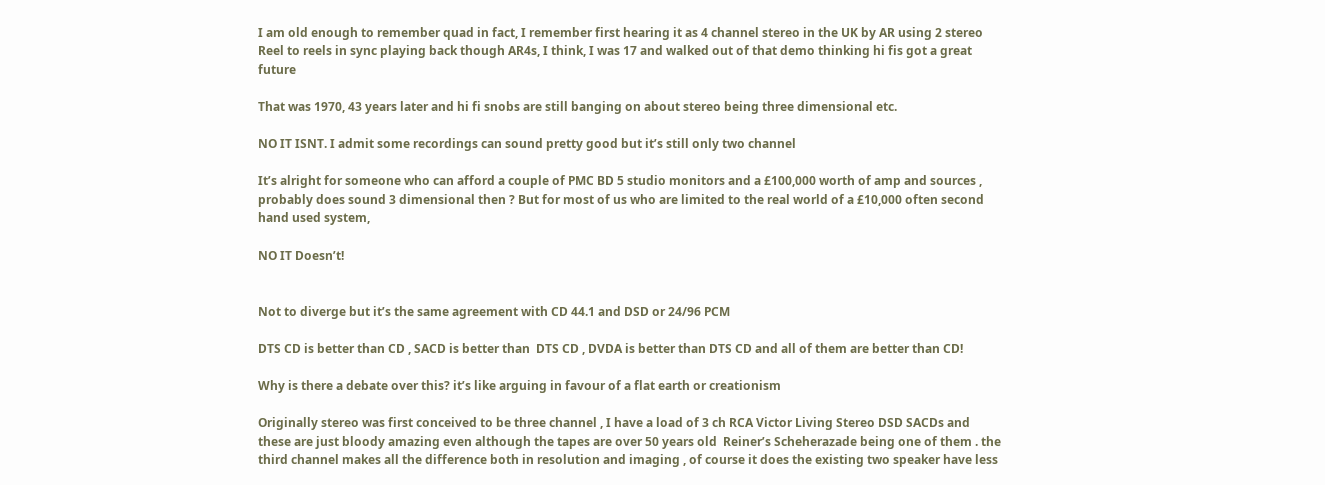I am old enough to remember quad in fact, I remember first hearing it as 4 channel stereo in the UK by AR using 2 stereo Reel to reels in sync playing back though AR4s, I think, I was 17 and walked out of that demo thinking hi fis got a great future

That was 1970, 43 years later and hi fi snobs are still banging on about stereo being three dimensional etc.

NO IT ISNT. I admit some recordings can sound pretty good but it’s still only two channel

It’s alright for someone who can afford a couple of PMC BD 5 studio monitors and a £100,000 worth of amp and sources , probably does sound 3 dimensional then ? But for most of us who are limited to the real world of a £10,000 often second hand used system,

NO IT Doesn’t!


Not to diverge but it’s the same agreement with CD 44.1 and DSD or 24/96 PCM

DTS CD is better than CD , SACD is better than  DTS CD , DVDA is better than DTS CD and all of them are better than CD!

Why is there a debate over this? it’s like arguing in favour of a flat earth or creationism

Originally stereo was first conceived to be three channel , I have a load of 3 ch RCA Victor Living Stereo DSD SACDs and these are just bloody amazing even although the tapes are over 50 years old  Reiner’s Scheherazade being one of them . the third channel makes all the difference both in resolution and imaging , of course it does the existing two speaker have less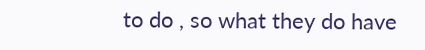to do , so what they do have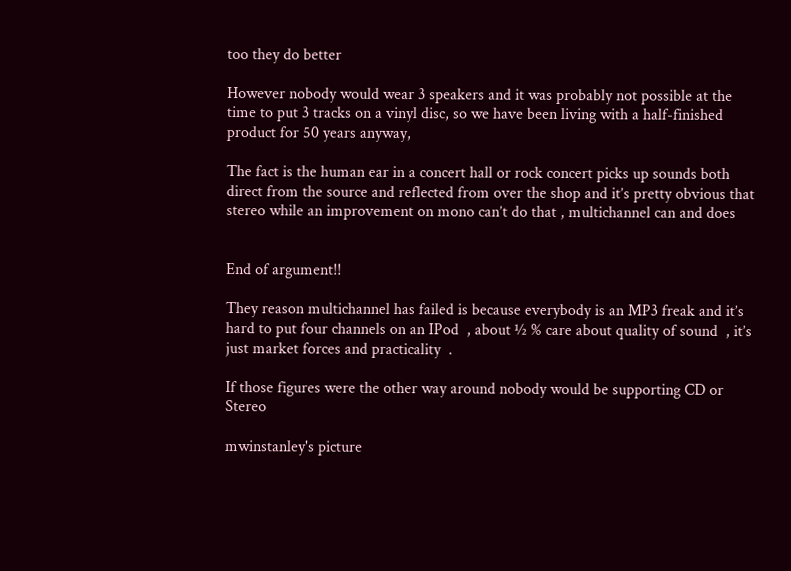too they do better

However nobody would wear 3 speakers and it was probably not possible at the time to put 3 tracks on a vinyl disc, so we have been living with a half-finished product for 50 years anyway,

The fact is the human ear in a concert hall or rock concert picks up sounds both direct from the source and reflected from over the shop and it’s pretty obvious that stereo while an improvement on mono can’t do that , multichannel can and does


End of argument!!

They reason multichannel has failed is because everybody is an MP3 freak and it’s hard to put four channels on an IPod  , about ½ % care about quality of sound  , it’s just market forces and practicality  .

If those figures were the other way around nobody would be supporting CD or Stereo

mwinstanley's picture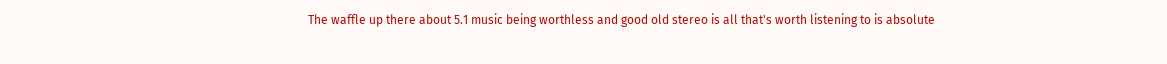The waffle up there about 5.1 music being worthless and good old stereo is all that's worth listening to is absolute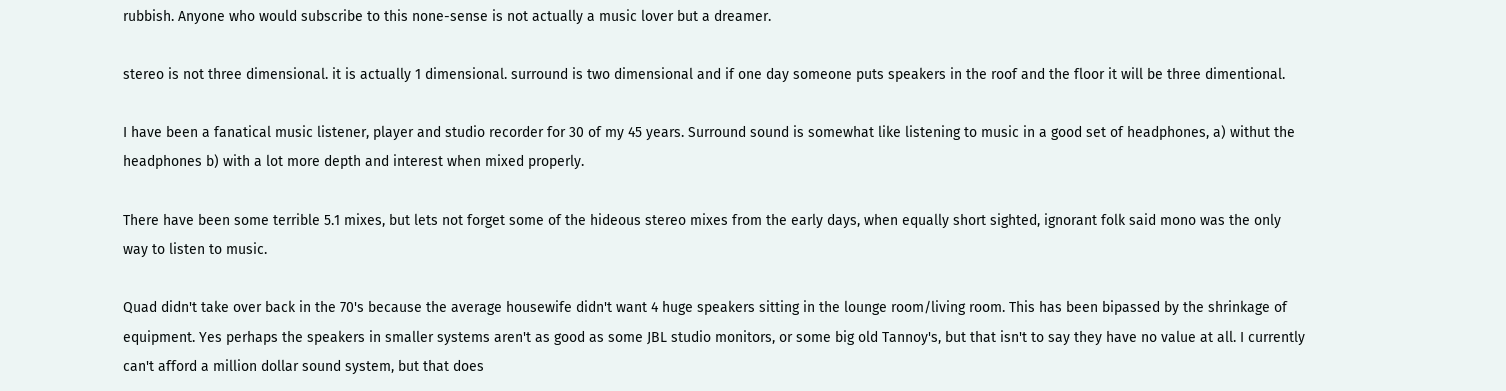rubbish. Anyone who would subscribe to this none-sense is not actually a music lover but a dreamer.

stereo is not three dimensional. it is actually 1 dimensional. surround is two dimensional and if one day someone puts speakers in the roof and the floor it will be three dimentional.

I have been a fanatical music listener, player and studio recorder for 30 of my 45 years. Surround sound is somewhat like listening to music in a good set of headphones, a) withut the headphones b) with a lot more depth and interest when mixed properly.

There have been some terrible 5.1 mixes, but lets not forget some of the hideous stereo mixes from the early days, when equally short sighted, ignorant folk said mono was the only way to listen to music.

Quad didn't take over back in the 70's because the average housewife didn't want 4 huge speakers sitting in the lounge room/living room. This has been bipassed by the shrinkage of equipment. Yes perhaps the speakers in smaller systems aren't as good as some JBL studio monitors, or some big old Tannoy's, but that isn't to say they have no value at all. I currently can't afford a million dollar sound system, but that does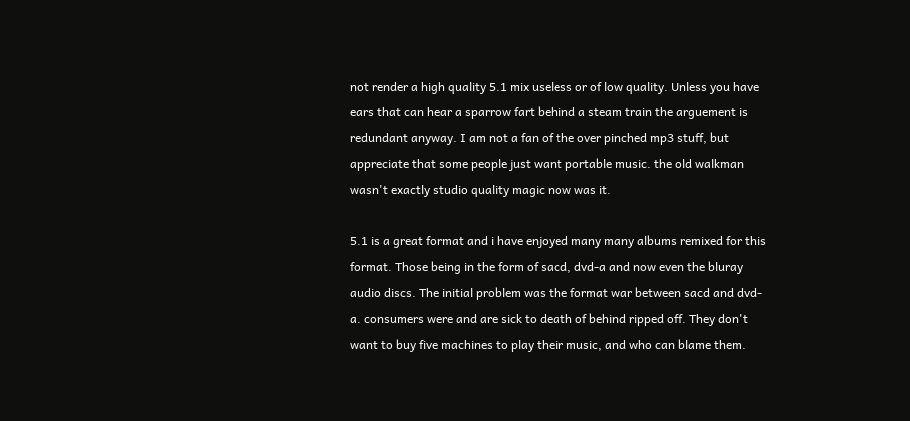not render a high quality 5.1 mix useless or of low quality. Unless you have ears that can hear a sparrow fart behind a steam train the arguement is redundant anyway. I am not a fan of the over pinched mp3 stuff, but appreciate that some people just want portable music. the old walkman wasn't exactly studio quality magic now was it.

5.1 is a great format and i have enjoyed many many albums remixed for this format. Those being in the form of sacd, dvd-a and now even the bluray audio discs. The initial problem was the format war between sacd and dvd-a. consumers were and are sick to death of behind ripped off. They don't want to buy five machines to play their music, and who can blame them.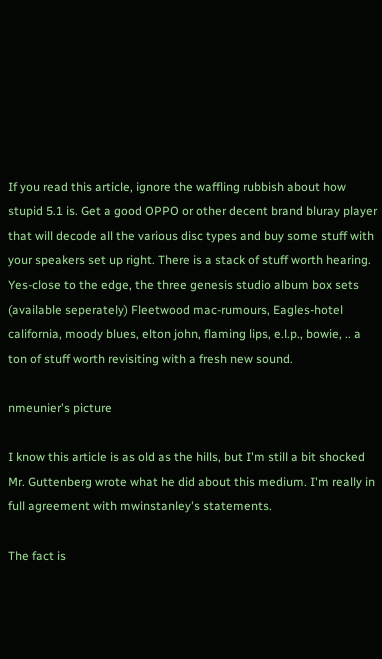If you read this article, ignore the waffling rubbish about how stupid 5.1 is. Get a good OPPO or other decent brand bluray player that will decode all the various disc types and buy some stuff with your speakers set up right. There is a stack of stuff worth hearing. Yes-close to the edge, the three genesis studio album box sets (available seperately) Fleetwood mac-rumours, Eagles-hotel california, moody blues, elton john, flaming lips, e.l.p., bowie, .. a ton of stuff worth revisiting with a fresh new sound.

nmeunier's picture

I know this article is as old as the hills, but I'm still a bit shocked Mr. Guttenberg wrote what he did about this medium. I'm really in full agreement with mwinstanley's statements.

The fact is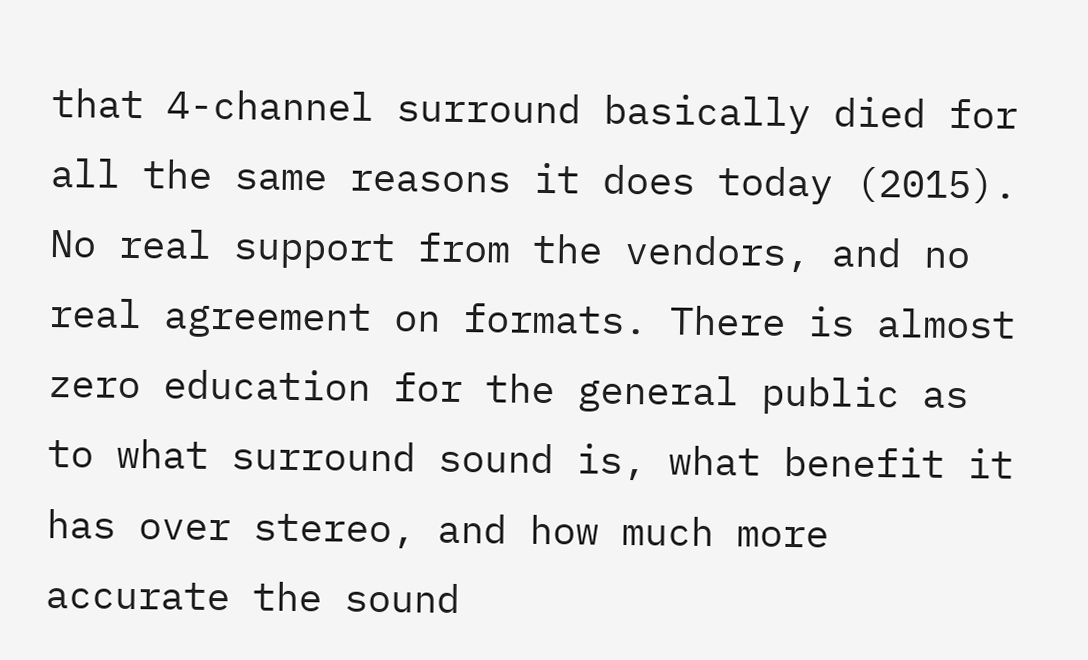that 4-channel surround basically died for all the same reasons it does today (2015). No real support from the vendors, and no real agreement on formats. There is almost zero education for the general public as to what surround sound is, what benefit it has over stereo, and how much more accurate the sound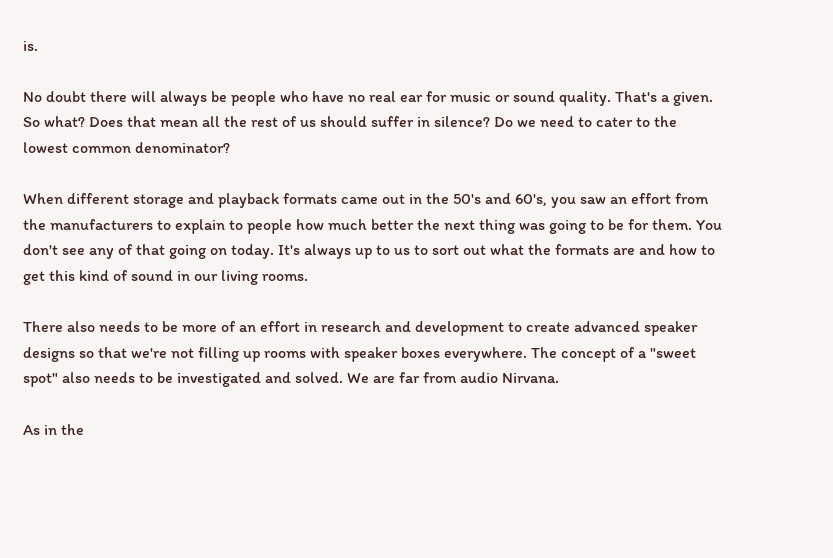is.

No doubt there will always be people who have no real ear for music or sound quality. That's a given. So what? Does that mean all the rest of us should suffer in silence? Do we need to cater to the lowest common denominator?

When different storage and playback formats came out in the 50's and 60's, you saw an effort from the manufacturers to explain to people how much better the next thing was going to be for them. You don't see any of that going on today. It's always up to us to sort out what the formats are and how to get this kind of sound in our living rooms.

There also needs to be more of an effort in research and development to create advanced speaker designs so that we're not filling up rooms with speaker boxes everywhere. The concept of a "sweet spot" also needs to be investigated and solved. We are far from audio Nirvana.

As in the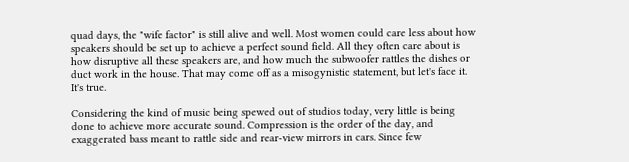quad days, the "wife factor" is still alive and well. Most women could care less about how speakers should be set up to achieve a perfect sound field. All they often care about is how disruptive all these speakers are, and how much the subwoofer rattles the dishes or duct work in the house. That may come off as a misogynistic statement, but let's face it. It's true.

Considering the kind of music being spewed out of studios today, very little is being done to achieve more accurate sound. Compression is the order of the day, and exaggerated bass meant to rattle side and rear-view mirrors in cars. Since few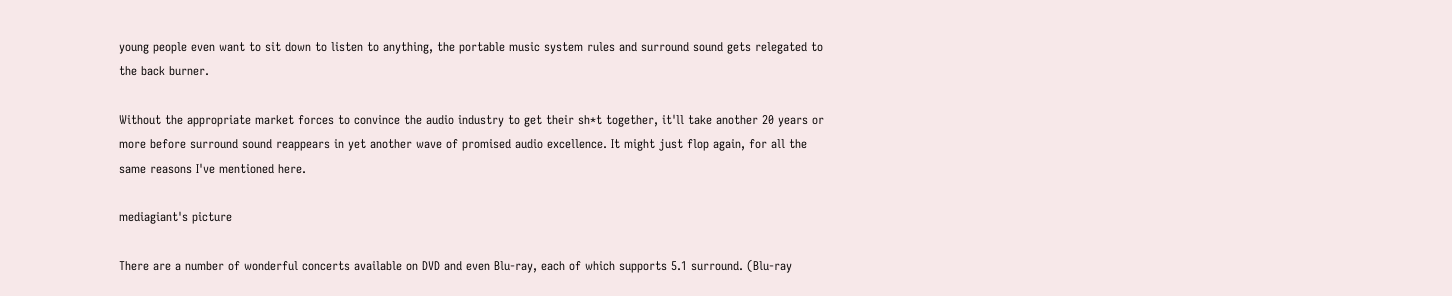young people even want to sit down to listen to anything, the portable music system rules and surround sound gets relegated to the back burner.

Without the appropriate market forces to convince the audio industry to get their sh*t together, it'll take another 20 years or more before surround sound reappears in yet another wave of promised audio excellence. It might just flop again, for all the same reasons I've mentioned here.

mediagiant's picture

There are a number of wonderful concerts available on DVD and even Blu-ray, each of which supports 5.1 surround. (Blu-ray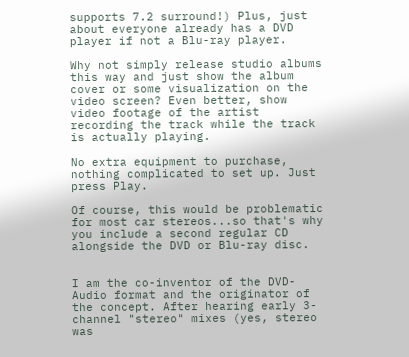supports 7.2 surround!) Plus, just about everyone already has a DVD player if not a Blu-ray player.

Why not simply release studio albums this way and just show the album cover or some visualization on the video screen? Even better, show video footage of the artist recording the track while the track is actually playing.

No extra equipment to purchase, nothing complicated to set up. Just press Play.

Of course, this would be problematic for most car stereos...so that's why you include a second regular CD alongside the DVD or Blu-ray disc.


I am the co-inventor of the DVD-Audio format and the originator of the concept. After hearing early 3-channel "stereo" mixes (yes, stereo was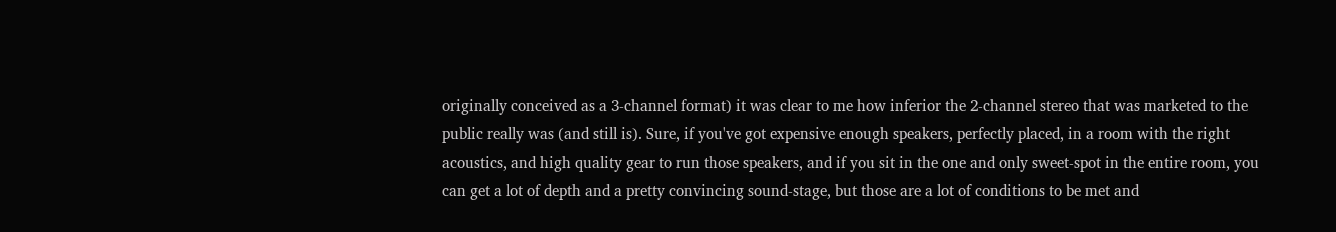originally conceived as a 3-channel format) it was clear to me how inferior the 2-channel stereo that was marketed to the public really was (and still is). Sure, if you've got expensive enough speakers, perfectly placed, in a room with the right acoustics, and high quality gear to run those speakers, and if you sit in the one and only sweet-spot in the entire room, you can get a lot of depth and a pretty convincing sound-stage, but those are a lot of conditions to be met and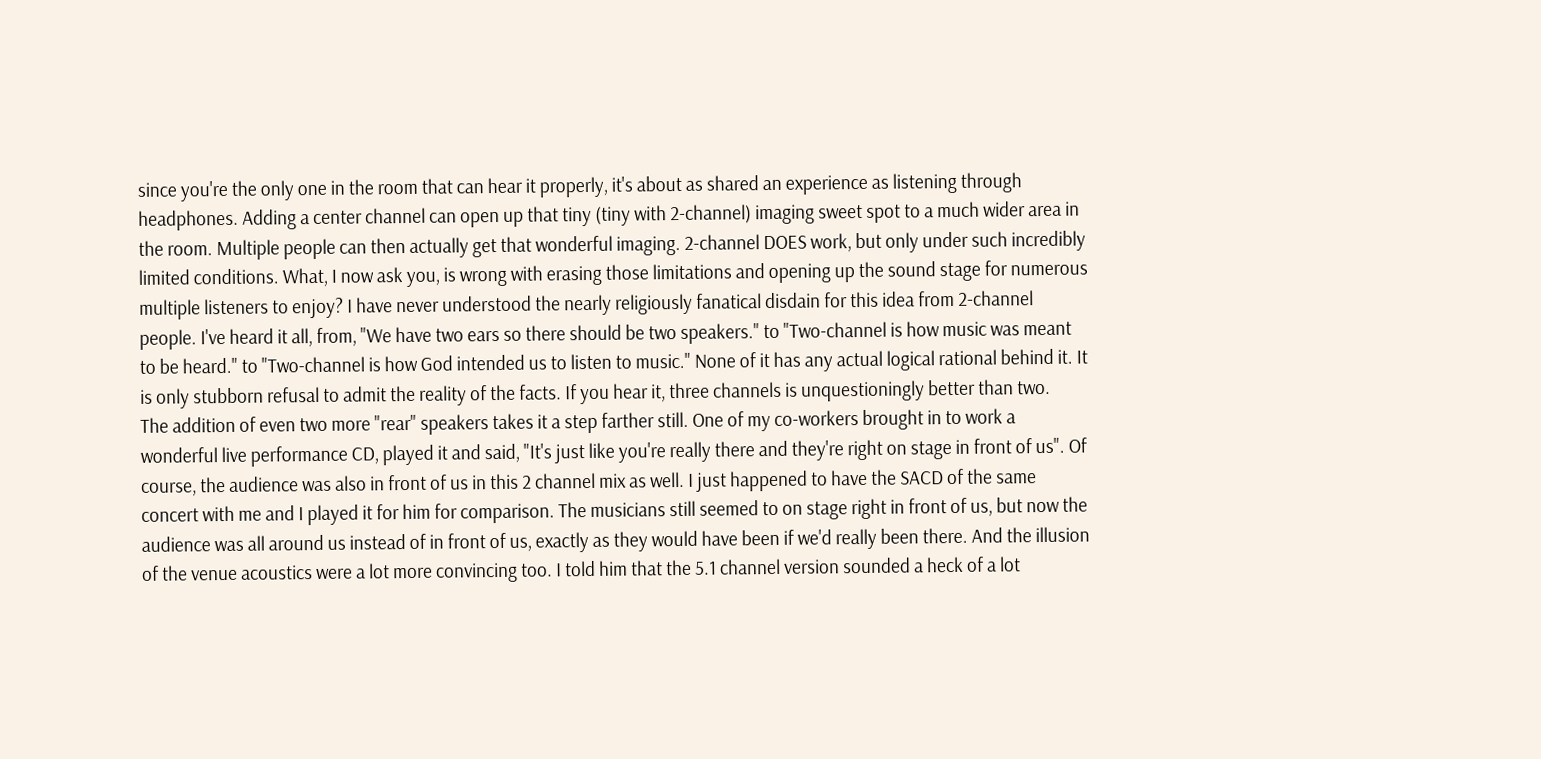since you're the only one in the room that can hear it properly, it's about as shared an experience as listening through headphones. Adding a center channel can open up that tiny (tiny with 2-channel) imaging sweet spot to a much wider area in the room. Multiple people can then actually get that wonderful imaging. 2-channel DOES work, but only under such incredibly limited conditions. What, I now ask you, is wrong with erasing those limitations and opening up the sound stage for numerous multiple listeners to enjoy? I have never understood the nearly religiously fanatical disdain for this idea from 2-channel people. I've heard it all, from, "We have two ears so there should be two speakers." to "Two-channel is how music was meant to be heard." to "Two-channel is how God intended us to listen to music." None of it has any actual logical rational behind it. It is only stubborn refusal to admit the reality of the facts. If you hear it, three channels is unquestioningly better than two.
The addition of even two more "rear" speakers takes it a step farther still. One of my co-workers brought in to work a wonderful live performance CD, played it and said, "It's just like you're really there and they're right on stage in front of us". Of course, the audience was also in front of us in this 2 channel mix as well. I just happened to have the SACD of the same concert with me and I played it for him for comparison. The musicians still seemed to on stage right in front of us, but now the audience was all around us instead of in front of us, exactly as they would have been if we'd really been there. And the illusion of the venue acoustics were a lot more convincing too. I told him that the 5.1 channel version sounded a heck of a lot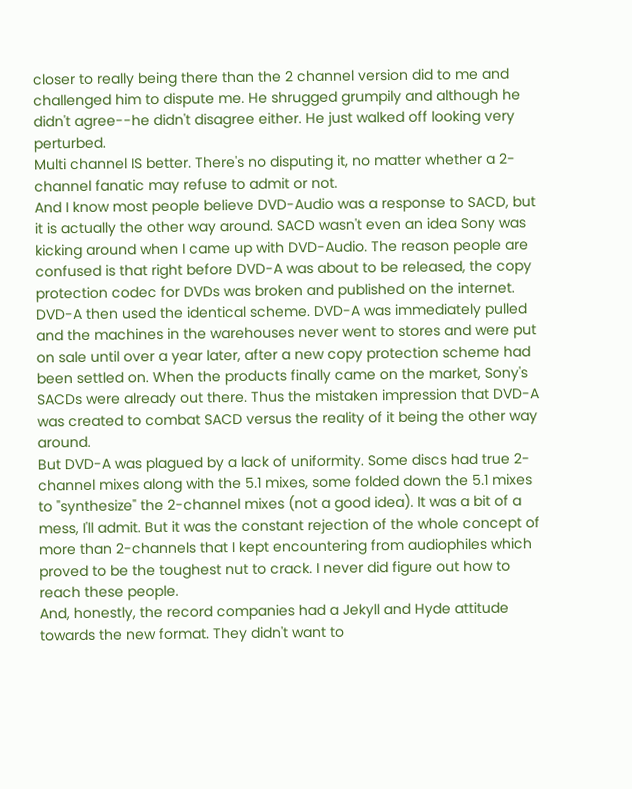closer to really being there than the 2 channel version did to me and challenged him to dispute me. He shrugged grumpily and although he didn't agree--he didn't disagree either. He just walked off looking very perturbed.
Multi channel IS better. There's no disputing it, no matter whether a 2-channel fanatic may refuse to admit or not.
And I know most people believe DVD-Audio was a response to SACD, but it is actually the other way around. SACD wasn't even an idea Sony was kicking around when I came up with DVD-Audio. The reason people are confused is that right before DVD-A was about to be released, the copy protection codec for DVDs was broken and published on the internet. DVD-A then used the identical scheme. DVD-A was immediately pulled and the machines in the warehouses never went to stores and were put on sale until over a year later, after a new copy protection scheme had been settled on. When the products finally came on the market, Sony's SACDs were already out there. Thus the mistaken impression that DVD-A was created to combat SACD versus the reality of it being the other way around.
But DVD-A was plagued by a lack of uniformity. Some discs had true 2-channel mixes along with the 5.1 mixes, some folded down the 5.1 mixes to "synthesize" the 2-channel mixes (not a good idea). It was a bit of a mess, I'll admit. But it was the constant rejection of the whole concept of more than 2-channels that I kept encountering from audiophiles which proved to be the toughest nut to crack. I never did figure out how to reach these people.
And, honestly, the record companies had a Jekyll and Hyde attitude towards the new format. They didn't want to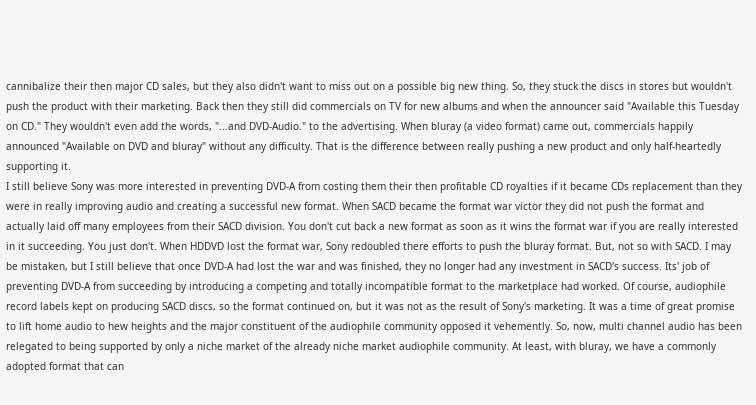cannibalize their then major CD sales, but they also didn't want to miss out on a possible big new thing. So, they stuck the discs in stores but wouldn't push the product with their marketing. Back then they still did commercials on TV for new albums and when the announcer said "Available this Tuesday on CD." They wouldn't even add the words, "...and DVD-Audio." to the advertising. When bluray (a video format) came out, commercials happily announced "Available on DVD and bluray" without any difficulty. That is the difference between really pushing a new product and only half-heartedly supporting it.
I still believe Sony was more interested in preventing DVD-A from costing them their then profitable CD royalties if it became CDs replacement than they were in really improving audio and creating a successful new format. When SACD became the format war victor they did not push the format and actually laid off many employees from their SACD division. You don't cut back a new format as soon as it wins the format war if you are really interested in it succeeding. You just don't. When HDDVD lost the format war, Sony redoubled there efforts to push the bluray format. But, not so with SACD. I may be mistaken, but I still believe that once DVD-A had lost the war and was finished, they no longer had any investment in SACD's success. Its' job of preventing DVD-A from succeeding by introducing a competing and totally incompatible format to the marketplace had worked. Of course, audiophile record labels kept on producing SACD discs, so the format continued on, but it was not as the result of Sony's marketing. It was a time of great promise to lift home audio to hew heights and the major constituent of the audiophile community opposed it vehemently. So, now, multi channel audio has been relegated to being supported by only a niche market of the already niche market audiophile community. At least, with bluray, we have a commonly adopted format that can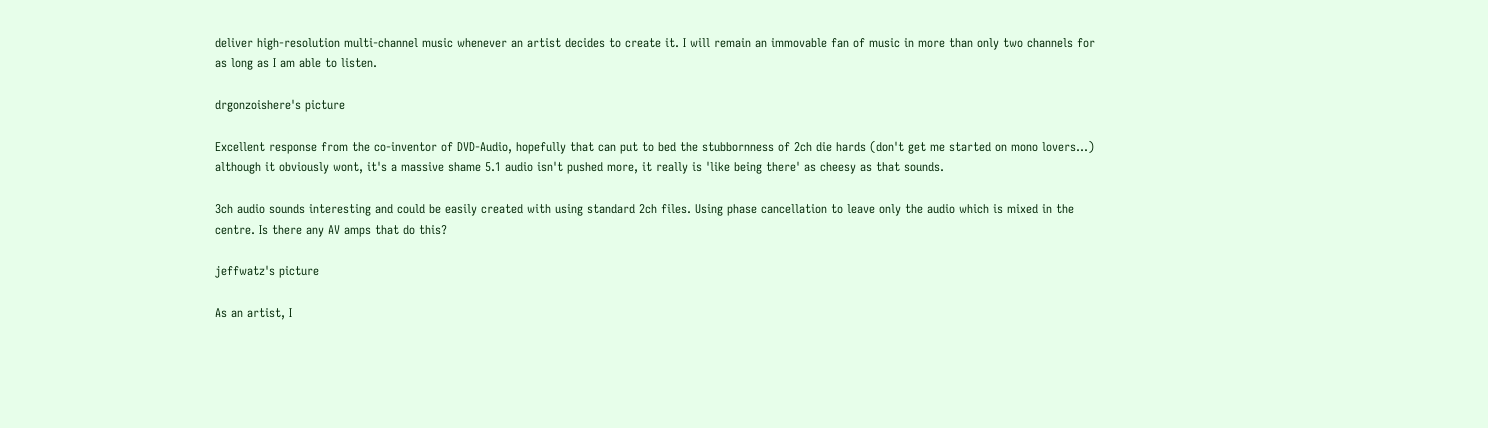deliver high-resolution multi-channel music whenever an artist decides to create it. I will remain an immovable fan of music in more than only two channels for as long as I am able to listen.

drgonzoishere's picture

Excellent response from the co-inventor of DVD-Audio, hopefully that can put to bed the stubbornness of 2ch die hards (don't get me started on mono lovers...) although it obviously wont, it's a massive shame 5.1 audio isn't pushed more, it really is 'like being there' as cheesy as that sounds.

3ch audio sounds interesting and could be easily created with using standard 2ch files. Using phase cancellation to leave only the audio which is mixed in the centre. Is there any AV amps that do this?

jeffwatz's picture

As an artist, I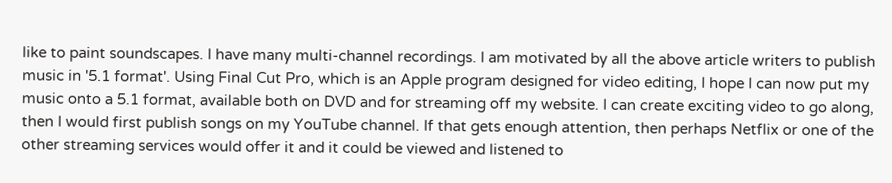like to paint soundscapes. I have many multi-channel recordings. I am motivated by all the above article writers to publish music in '5.1 format'. Using Final Cut Pro, which is an Apple program designed for video editing, I hope I can now put my music onto a 5.1 format, available both on DVD and for streaming off my website. I can create exciting video to go along, then I would first publish songs on my YouTube channel. If that gets enough attention, then perhaps Netflix or one of the other streaming services would offer it and it could be viewed and listened to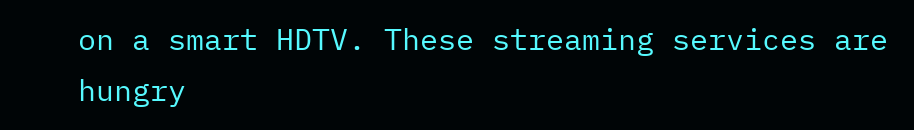on a smart HDTV. These streaming services are hungry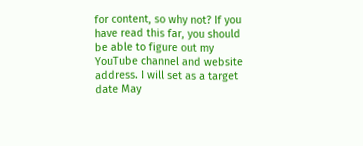for content, so why not? If you have read this far, you should be able to figure out my YouTube channel and website address. I will set as a target date May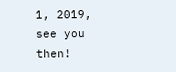1, 2019, see you then!